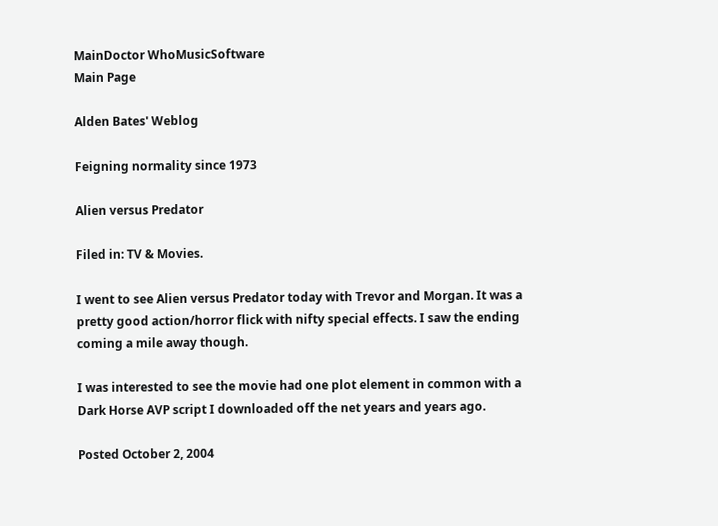MainDoctor WhoMusicSoftware
Main Page

Alden Bates' Weblog

Feigning normality since 1973

Alien versus Predator

Filed in: TV & Movies.

I went to see Alien versus Predator today with Trevor and Morgan. It was a pretty good action/horror flick with nifty special effects. I saw the ending coming a mile away though.

I was interested to see the movie had one plot element in common with a Dark Horse AVP script I downloaded off the net years and years ago.

Posted October 2, 2004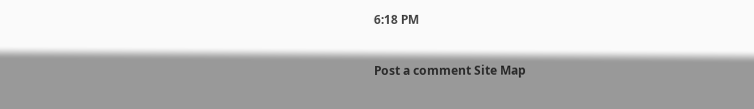6:18 PM

Post a comment Site Map